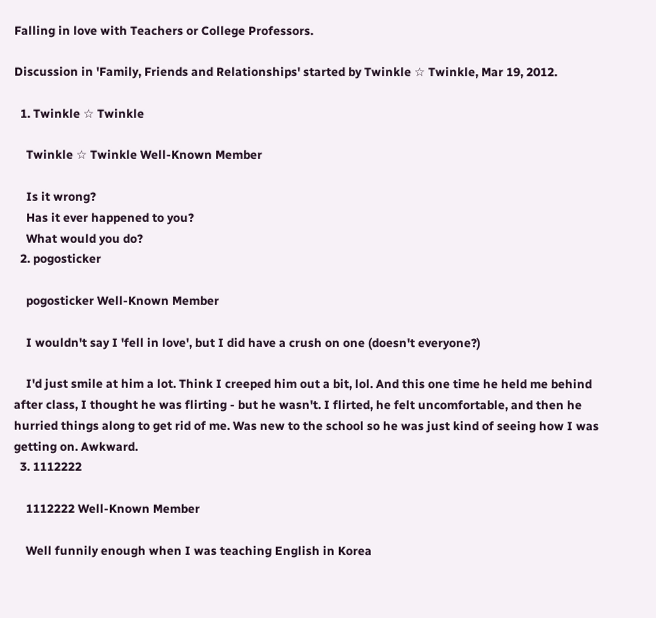Falling in love with Teachers or College Professors.

Discussion in 'Family, Friends and Relationships' started by Twinkle ☆ Twinkle, Mar 19, 2012.

  1. Twinkle ☆ Twinkle

    Twinkle ☆ Twinkle Well-Known Member

    Is it wrong?
    Has it ever happened to you?
    What would you do?
  2. pogosticker

    pogosticker Well-Known Member

    I wouldn't say I 'fell in love', but I did have a crush on one (doesn't everyone?)

    I'd just smile at him a lot. Think I creeped him out a bit, lol. And this one time he held me behind after class, I thought he was flirting - but he wasn't. I flirted, he felt uncomfortable, and then he hurried things along to get rid of me. Was new to the school so he was just kind of seeing how I was getting on. Awkward.
  3. 1112222

    1112222 Well-Known Member

    Well funnily enough when I was teaching English in Korea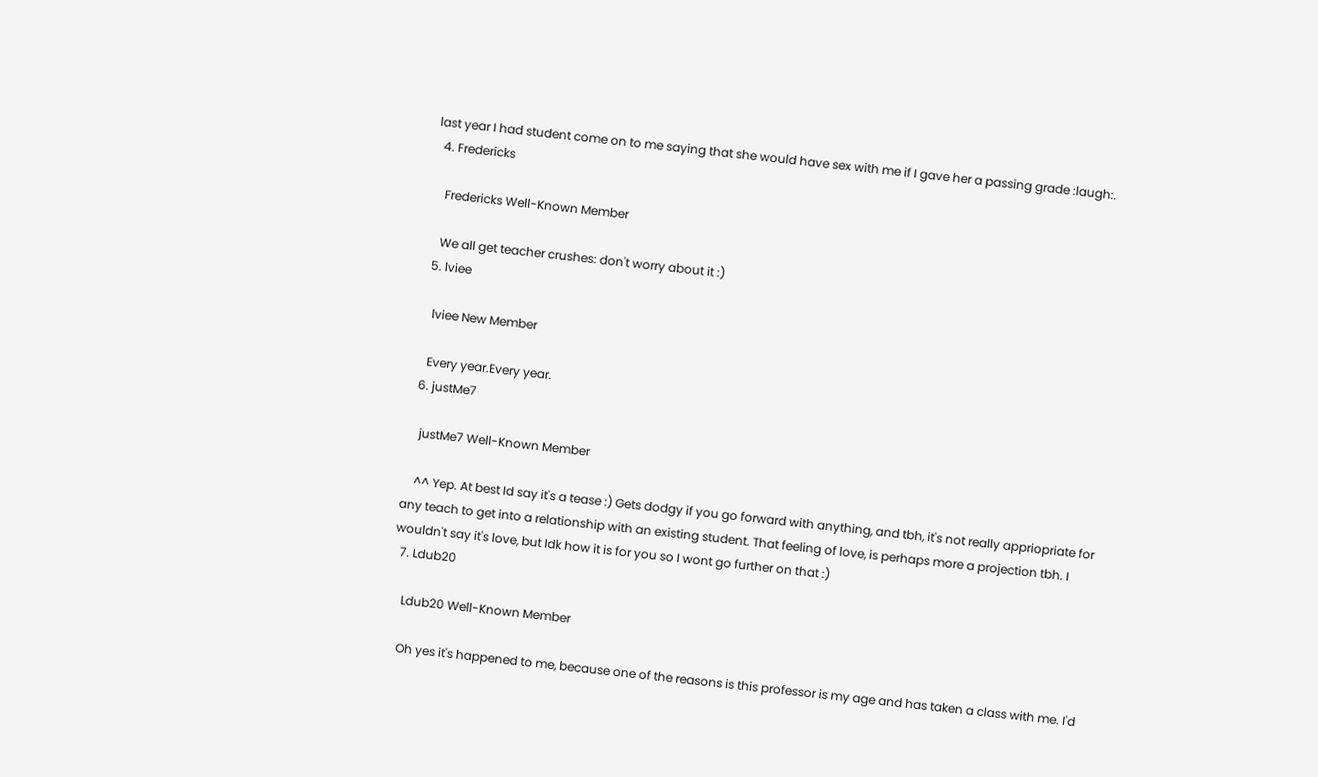last year I had student come on to me saying that she would have sex with me if I gave her a passing grade :laugh:.
  4. Fredericks

    Fredericks Well-Known Member

    We all get teacher crushes: don't worry about it :)
  5. lviee

    lviee New Member

    Every year.Every year.
  6. justMe7

    justMe7 Well-Known Member

    ^^ Yep. At best Id say it's a tease :) Gets dodgy if you go forward with anything, and tbh, it's not really appriopriate for any teach to get into a relationship with an existing student. That feeling of love, is perhaps more a projection tbh. I wouldn't say it's love, but Idk how it is for you so I wont go further on that :)
  7. Ldub20

    Ldub20 Well-Known Member

    Oh yes it's happened to me, because one of the reasons is this professor is my age and has taken a class with me. I'd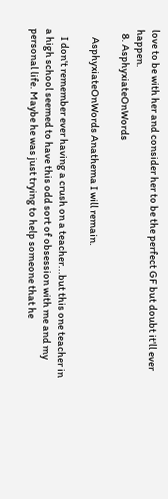love to be with her and consider her to be the perfect GF but doubt it'll ever happen.
  8. AsphyxiateOnWords

    AsphyxiateOnWords Anathema I will remain.

    I don't remember ever having a crush on a teacher...but this one teacher in a high school seemed to have this odd sort of obsession with me and my personal life. Maybe he was just trying to help someone that he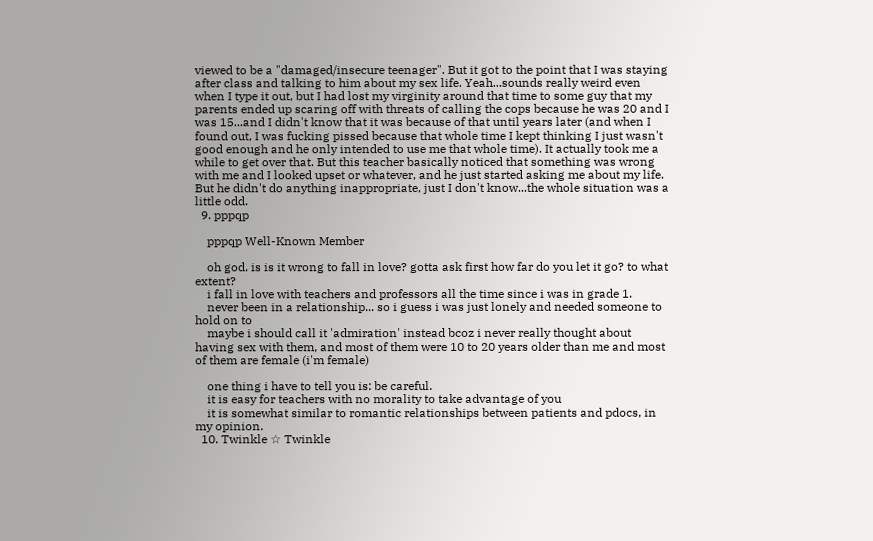viewed to be a "damaged/insecure teenager". But it got to the point that I was staying after class and talking to him about my sex life. Yeah...sounds really weird even when I type it out, but I had lost my virginity around that time to some guy that my parents ended up scaring off with threats of calling the cops because he was 20 and I was 15...and I didn't know that it was because of that until years later (and when I found out, I was fucking pissed because that whole time I kept thinking I just wasn't good enough and he only intended to use me that whole time). It actually took me a while to get over that. But this teacher basically noticed that something was wrong with me and I looked upset or whatever, and he just started asking me about my life. But he didn't do anything inappropriate, just I don't know...the whole situation was a little odd.
  9. pppqp

    pppqp Well-Known Member

    oh god. is is it wrong to fall in love? gotta ask first how far do you let it go? to what extent?
    i fall in love with teachers and professors all the time since i was in grade 1.
    never been in a relationship... so i guess i was just lonely and needed someone to hold on to
    maybe i should call it 'admiration' instead bcoz i never really thought about having sex with them, and most of them were 10 to 20 years older than me and most of them are female (i'm female)

    one thing i have to tell you is: be careful.
    it is easy for teachers with no morality to take advantage of you
    it is somewhat similar to romantic relationships between patients and pdocs, in my opinion.
  10. Twinkle ☆ Twinkle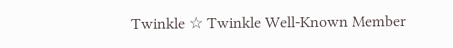Twinkle ☆ Twinkle Well-Known Member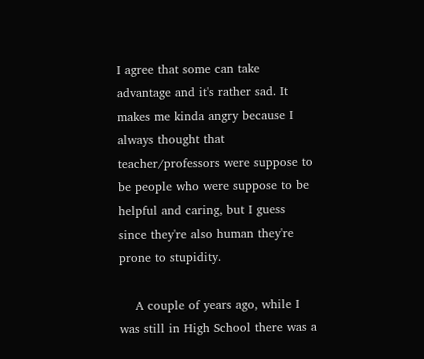I agree that some can take advantage and it's rather sad. It makes me kinda angry because I always thought that teacher/professors were suppose to be people who were suppose to be helpful and caring, but I guess since they're also human they're prone to stupidity.

    A couple of years ago, while I was still in High School there was a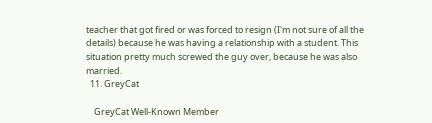teacher that got fired or was forced to resign (I'm not sure of all the details) because he was having a relationship with a student. This situation pretty much screwed the guy over, because he was also married.
  11. GreyCat

    GreyCat Well-Known Member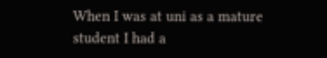When I was at uni as a mature student I had a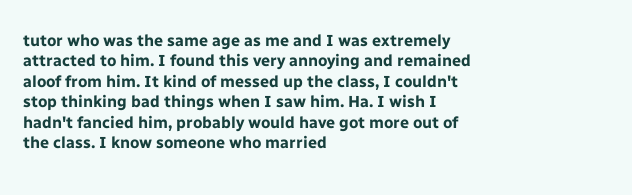tutor who was the same age as me and I was extremely attracted to him. I found this very annoying and remained aloof from him. It kind of messed up the class, I couldn't stop thinking bad things when I saw him. Ha. I wish I hadn't fancied him, probably would have got more out of the class. I know someone who married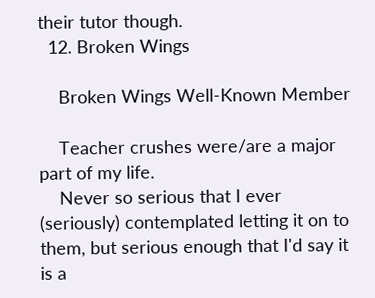their tutor though.
  12. Broken Wings

    Broken Wings Well-Known Member

    Teacher crushes were/are a major part of my life.
    Never so serious that I ever (seriously) contemplated letting it on to them, but serious enough that I'd say it is a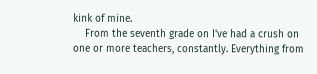kink of mine.
    From the seventh grade on I've had a crush on one or more teachers, constantly. Everything from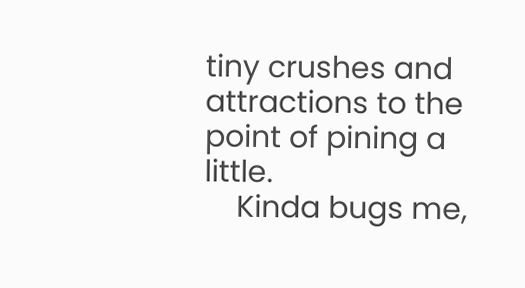tiny crushes and attractions to the point of pining a little.
    Kinda bugs me,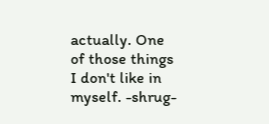actually. One of those things I don't like in myself. -shrug-